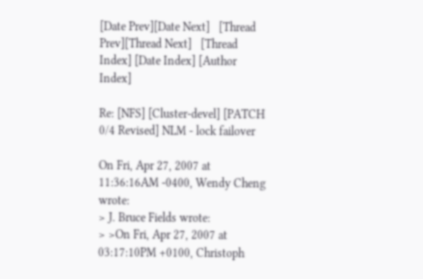[Date Prev][Date Next]   [Thread Prev][Thread Next]   [Thread Index] [Date Index] [Author Index]

Re: [NFS] [Cluster-devel] [PATCH 0/4 Revised] NLM - lock failover

On Fri, Apr 27, 2007 at 11:36:16AM -0400, Wendy Cheng wrote:
> J. Bruce Fields wrote:
> >On Fri, Apr 27, 2007 at 03:17:10PM +0100, Christoph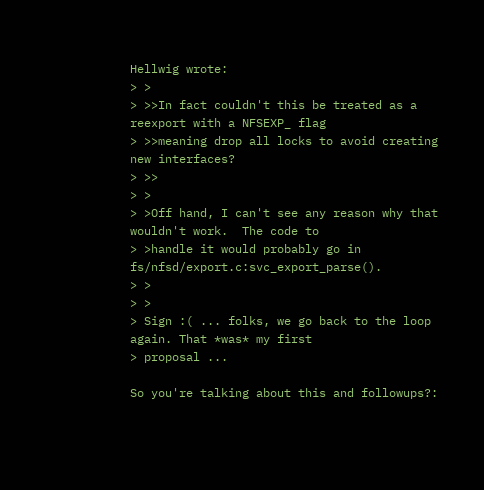Hellwig wrote:
> >
> >>In fact couldn't this be treated as a reexport with a NFSEXP_ flag
> >>meaning drop all locks to avoid creating new interfaces?
> >>
> >
> >Off hand, I can't see any reason why that wouldn't work.  The code to
> >handle it would probably go in fs/nfsd/export.c:svc_export_parse().
> >
> >
> Sign :( ... folks, we go back to the loop again. That *was* my first
> proposal ...

So you're talking about this and followups?: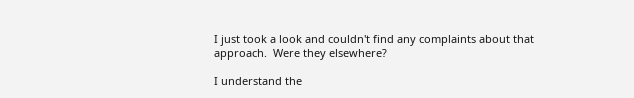I just took a look and couldn't find any complaints about that
approach.  Were they elsewhere?

I understand the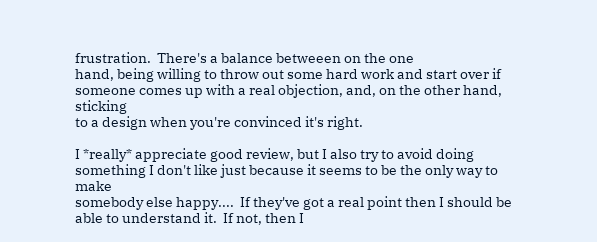frustration.  There's a balance betweeen on the one
hand, being willing to throw out some hard work and start over if
someone comes up with a real objection, and, on the other hand, sticking
to a design when you're convinced it's right.

I *really* appreciate good review, but I also try to avoid doing
something I don't like just because it seems to be the only way to make
somebody else happy....  If they've got a real point then I should be
able to understand it.  If not, then I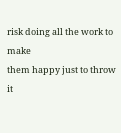risk doing all the work to make
them happy just to throw it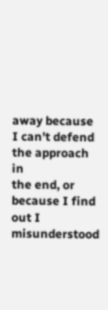away because I can't defend the approach in
the end, or because I find out I misunderstood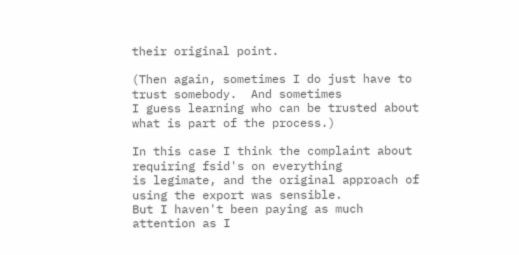their original point.

(Then again, sometimes I do just have to trust somebody.  And sometimes
I guess learning who can be trusted about what is part of the process.)

In this case I think the complaint about requiring fsid's on everything
is legimate, and the original approach of using the export was sensible.
But I haven't been paying as much attention as I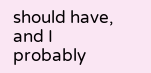should have, and I
probably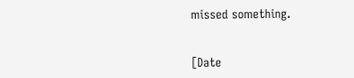missed something.


[Date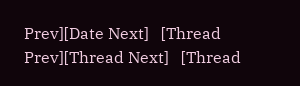Prev][Date Next]   [Thread Prev][Thread Next]   [Thread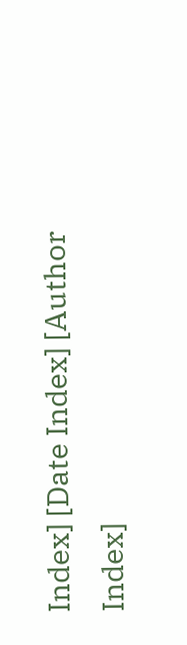Index] [Date Index] [Author Index]